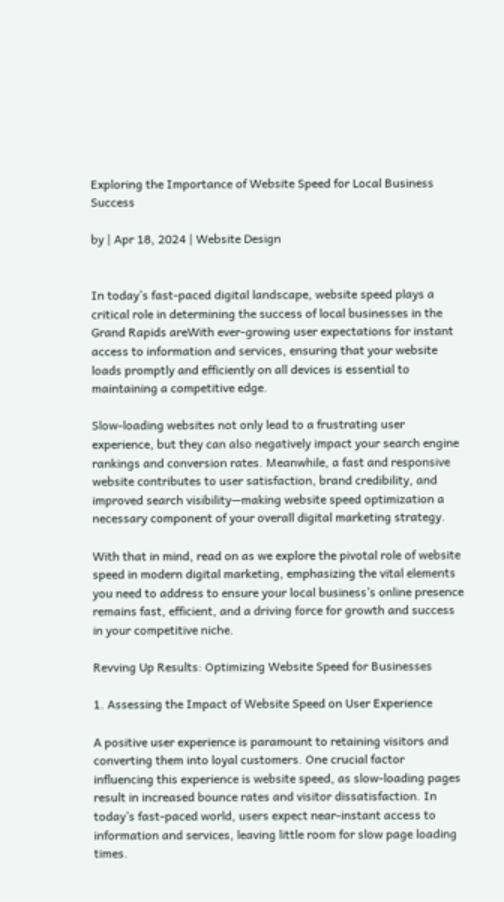Exploring the Importance of Website Speed for Local Business Success

by | Apr 18, 2024 | Website Design


In today’s fast-paced digital landscape, website speed plays a critical role in determining the success of local businesses in the Grand Rapids areWith ever-growing user expectations for instant access to information and services, ensuring that your website loads promptly and efficiently on all devices is essential to maintaining a competitive edge.

Slow-loading websites not only lead to a frustrating user experience, but they can also negatively impact your search engine rankings and conversion rates. Meanwhile, a fast and responsive website contributes to user satisfaction, brand credibility, and improved search visibility—making website speed optimization a necessary component of your overall digital marketing strategy.

With that in mind, read on as we explore the pivotal role of website speed in modern digital marketing, emphasizing the vital elements you need to address to ensure your local business’s online presence remains fast, efficient, and a driving force for growth and success in your competitive niche.

Revving Up Results: Optimizing Website Speed for Businesses

1. Assessing the Impact of Website Speed on User Experience

A positive user experience is paramount to retaining visitors and converting them into loyal customers. One crucial factor influencing this experience is website speed, as slow-loading pages result in increased bounce rates and visitor dissatisfaction. In today’s fast-paced world, users expect near-instant access to information and services, leaving little room for slow page loading times.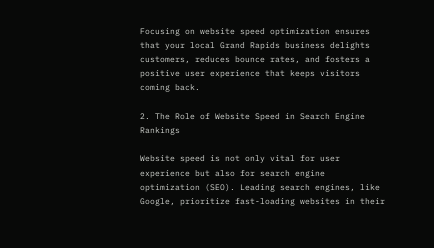Focusing on website speed optimization ensures that your local Grand Rapids business delights customers, reduces bounce rates, and fosters a positive user experience that keeps visitors coming back.

2. The Role of Website Speed in Search Engine Rankings

Website speed is not only vital for user experience but also for search engine optimization (SEO). Leading search engines, like Google, prioritize fast-loading websites in their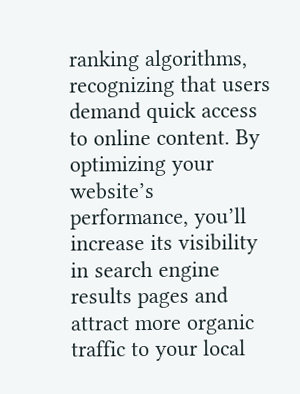ranking algorithms, recognizing that users demand quick access to online content. By optimizing your website’s performance, you’ll increase its visibility in search engine results pages and attract more organic traffic to your local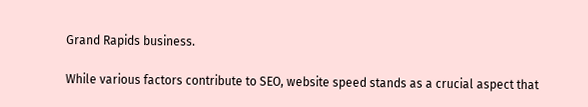Grand Rapids business.

While various factors contribute to SEO, website speed stands as a crucial aspect that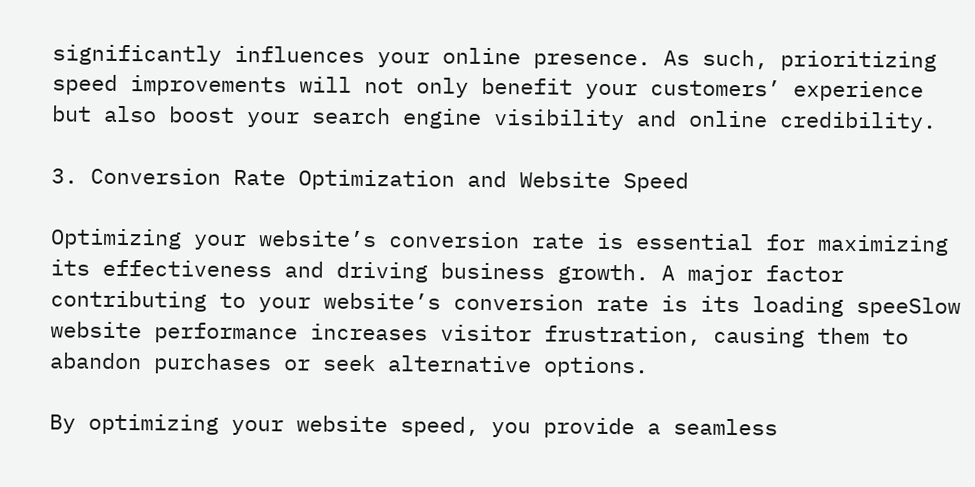significantly influences your online presence. As such, prioritizing speed improvements will not only benefit your customers’ experience but also boost your search engine visibility and online credibility.

3. Conversion Rate Optimization and Website Speed

Optimizing your website’s conversion rate is essential for maximizing its effectiveness and driving business growth. A major factor contributing to your website’s conversion rate is its loading speeSlow website performance increases visitor frustration, causing them to abandon purchases or seek alternative options.

By optimizing your website speed, you provide a seamless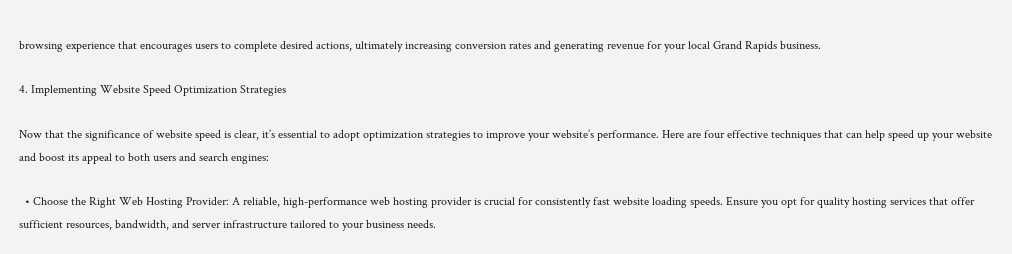browsing experience that encourages users to complete desired actions, ultimately increasing conversion rates and generating revenue for your local Grand Rapids business.

4. Implementing Website Speed Optimization Strategies

Now that the significance of website speed is clear, it’s essential to adopt optimization strategies to improve your website’s performance. Here are four effective techniques that can help speed up your website and boost its appeal to both users and search engines:

  • Choose the Right Web Hosting Provider: A reliable, high-performance web hosting provider is crucial for consistently fast website loading speeds. Ensure you opt for quality hosting services that offer sufficient resources, bandwidth, and server infrastructure tailored to your business needs.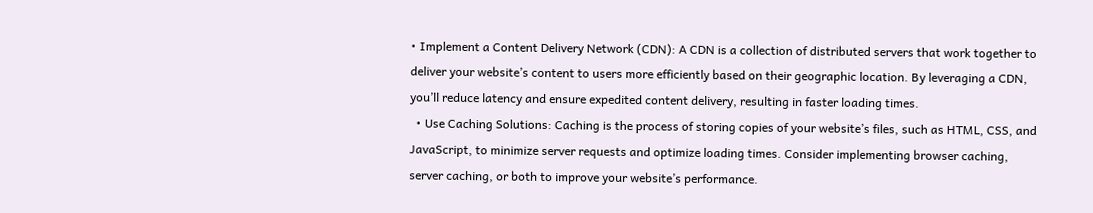• Implement a Content Delivery Network (CDN): A CDN is a collection of distributed servers that work together to deliver your website’s content to users more efficiently based on their geographic location. By leveraging a CDN, you’ll reduce latency and ensure expedited content delivery, resulting in faster loading times.
  • Use Caching Solutions: Caching is the process of storing copies of your website’s files, such as HTML, CSS, and JavaScript, to minimize server requests and optimize loading times. Consider implementing browser caching, server caching, or both to improve your website’s performance.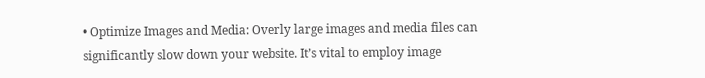• Optimize Images and Media: Overly large images and media files can significantly slow down your website. It’s vital to employ image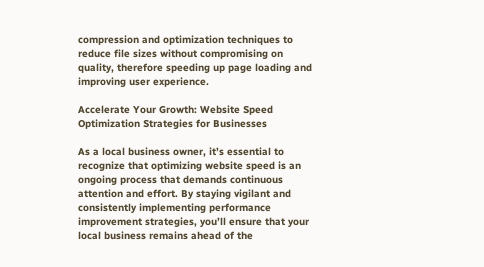compression and optimization techniques to reduce file sizes without compromising on quality, therefore speeding up page loading and improving user experience.

Accelerate Your Growth: Website Speed Optimization Strategies for Businesses

As a local business owner, it’s essential to recognize that optimizing website speed is an ongoing process that demands continuous attention and effort. By staying vigilant and consistently implementing performance improvement strategies, you’ll ensure that your local business remains ahead of the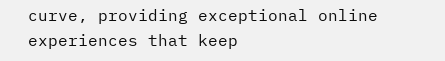curve, providing exceptional online experiences that keep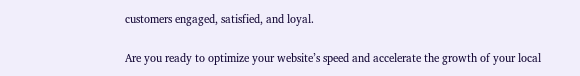customers engaged, satisfied, and loyal.

Are you ready to optimize your website’s speed and accelerate the growth of your local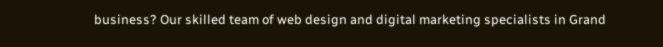business? Our skilled team of web design and digital marketing specialists in Grand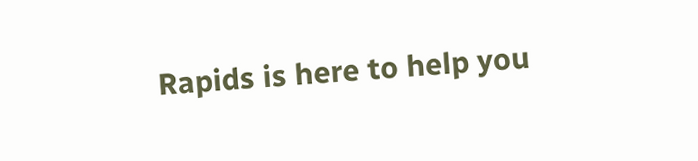Rapids is here to help you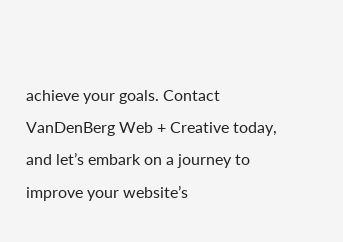achieve your goals. Contact VanDenBerg Web + Creative today, and let’s embark on a journey to improve your website’s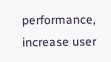performance, increase user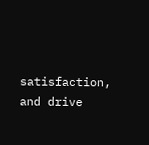satisfaction, and drive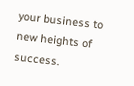your business to new heights of success.